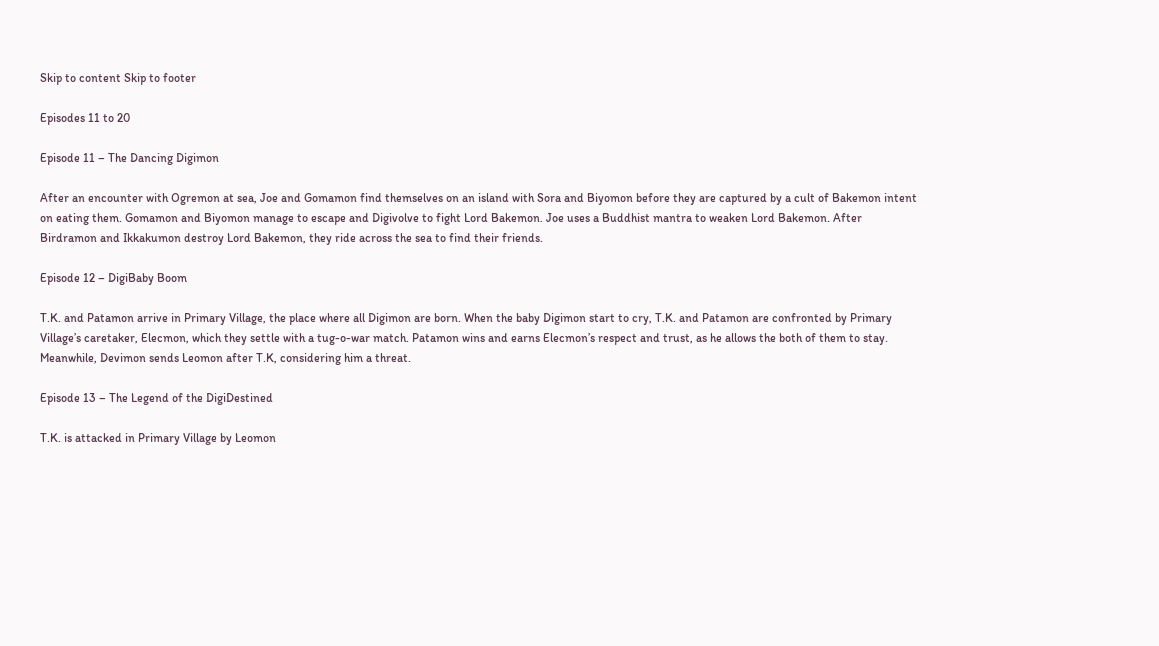Skip to content Skip to footer

Episodes 11 to 20

Episode 11 – The Dancing Digimon

After an encounter with Ogremon at sea, Joe and Gomamon find themselves on an island with Sora and Biyomon before they are captured by a cult of Bakemon intent on eating them. Gomamon and Biyomon manage to escape and Digivolve to fight Lord Bakemon. Joe uses a Buddhist mantra to weaken Lord Bakemon. After Birdramon and Ikkakumon destroy Lord Bakemon, they ride across the sea to find their friends.

Episode 12 – DigiBaby Boom

T.K. and Patamon arrive in Primary Village, the place where all Digimon are born. When the baby Digimon start to cry, T.K. and Patamon are confronted by Primary Village’s caretaker, Elecmon, which they settle with a tug-o-war match. Patamon wins and earns Elecmon’s respect and trust, as he allows the both of them to stay. Meanwhile, Devimon sends Leomon after T.K, considering him a threat.

Episode 13 – The Legend of the DigiDestined

T.K. is attacked in Primary Village by Leomon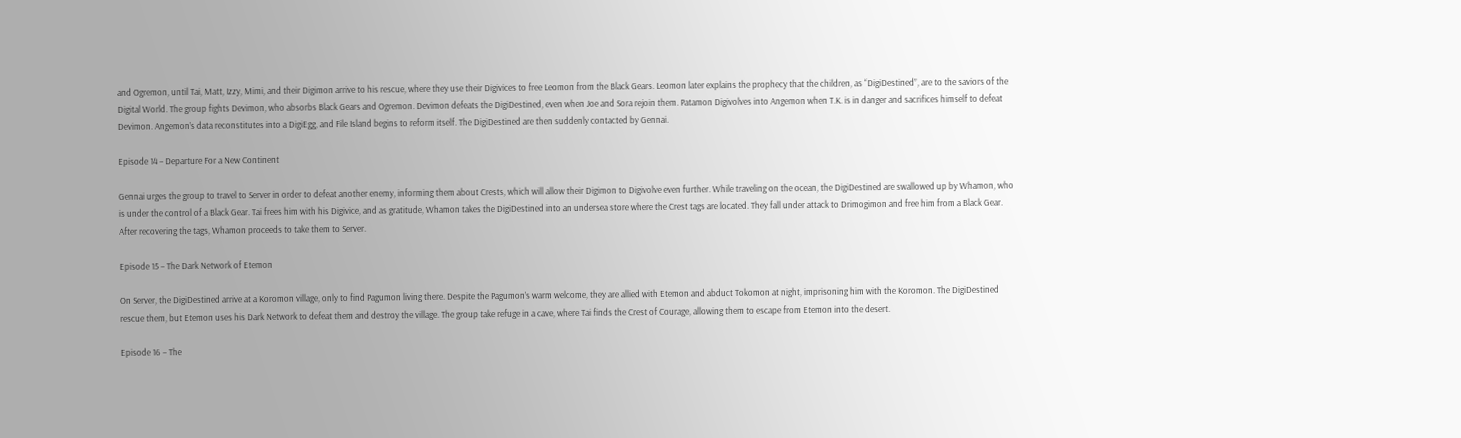and Ogremon, until Tai, Matt, Izzy, Mimi, and their Digimon arrive to his rescue, where they use their Digivices to free Leomon from the Black Gears. Leomon later explains the prophecy that the children, as “DigiDestined”, are to the saviors of the Digital World. The group fights Devimon, who absorbs Black Gears and Ogremon. Devimon defeats the DigiDestined, even when Joe and Sora rejoin them. Patamon Digivolves into Angemon when T.K. is in danger and sacrifices himself to defeat Devimon. Angemon’s data reconstitutes into a DigiEgg, and File Island begins to reform itself. The DigiDestined are then suddenly contacted by Gennai.

Episode 14 – Departure For a New Continent

Gennai urges the group to travel to Server in order to defeat another enemy, informing them about Crests, which will allow their Digimon to Digivolve even further. While traveling on the ocean, the DigiDestined are swallowed up by Whamon, who is under the control of a Black Gear. Tai frees him with his Digivice, and as gratitude, Whamon takes the DigiDestined into an undersea store where the Crest tags are located. They fall under attack to Drimogimon and free him from a Black Gear. After recovering the tags, Whamon proceeds to take them to Server.

Episode 15 – The Dark Network of Etemon

On Server, the DigiDestined arrive at a Koromon village, only to find Pagumon living there. Despite the Pagumon’s warm welcome, they are allied with Etemon and abduct Tokomon at night, imprisoning him with the Koromon. The DigiDestined rescue them, but Etemon uses his Dark Network to defeat them and destroy the village. The group take refuge in a cave, where Tai finds the Crest of Courage, allowing them to escape from Etemon into the desert.

Episode 16 – The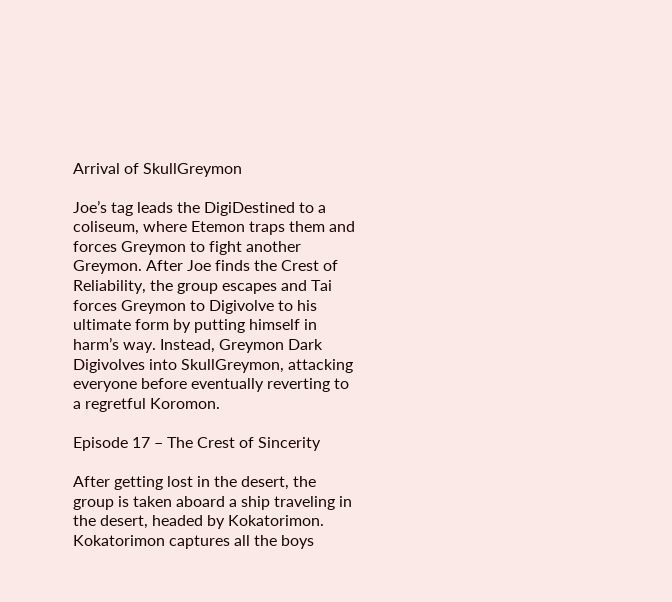Arrival of SkullGreymon

Joe’s tag leads the DigiDestined to a coliseum, where Etemon traps them and forces Greymon to fight another Greymon. After Joe finds the Crest of Reliability, the group escapes and Tai forces Greymon to Digivolve to his ultimate form by putting himself in harm’s way. Instead, Greymon Dark Digivolves into SkullGreymon, attacking everyone before eventually reverting to a regretful Koromon.

Episode 17 – The Crest of Sincerity

After getting lost in the desert, the group is taken aboard a ship traveling in the desert, headed by Kokatorimon. Kokatorimon captures all the boys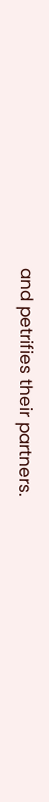and petrifies their partners.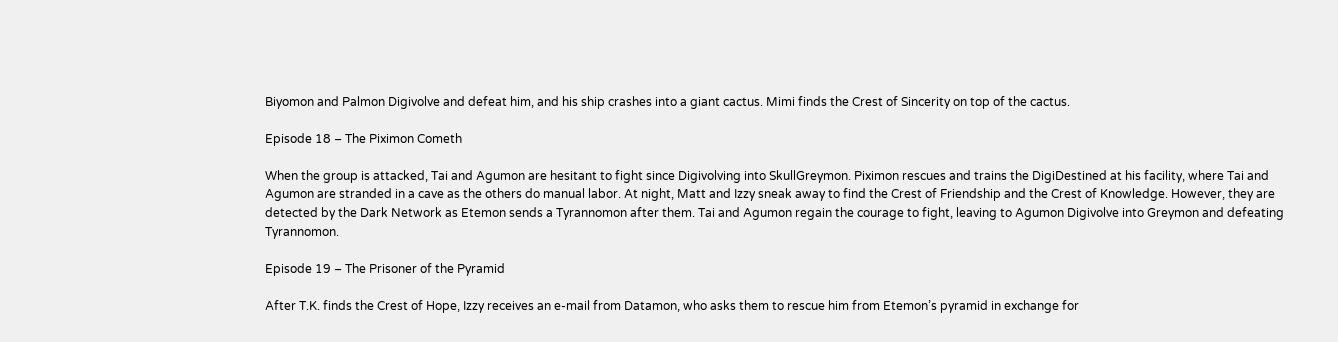Biyomon and Palmon Digivolve and defeat him, and his ship crashes into a giant cactus. Mimi finds the Crest of Sincerity on top of the cactus.

Episode 18 – The Piximon Cometh

When the group is attacked, Tai and Agumon are hesitant to fight since Digivolving into SkullGreymon. Piximon rescues and trains the DigiDestined at his facility, where Tai and Agumon are stranded in a cave as the others do manual labor. At night, Matt and Izzy sneak away to find the Crest of Friendship and the Crest of Knowledge. However, they are detected by the Dark Network as Etemon sends a Tyrannomon after them. Tai and Agumon regain the courage to fight, leaving to Agumon Digivolve into Greymon and defeating Tyrannomon.

Episode 19 – The Prisoner of the Pyramid

After T.K. finds the Crest of Hope, Izzy receives an e-mail from Datamon, who asks them to rescue him from Etemon’s pyramid in exchange for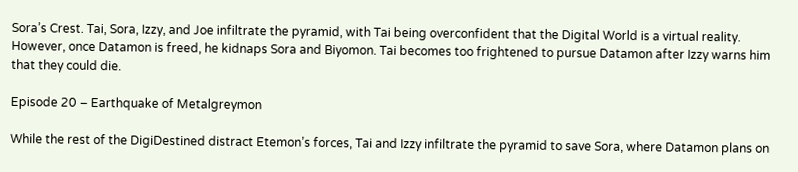Sora’s Crest. Tai, Sora, Izzy, and Joe infiltrate the pyramid, with Tai being overconfident that the Digital World is a virtual reality. However, once Datamon is freed, he kidnaps Sora and Biyomon. Tai becomes too frightened to pursue Datamon after Izzy warns him that they could die.

Episode 20 – Earthquake of Metalgreymon

While the rest of the DigiDestined distract Etemon’s forces, Tai and Izzy infiltrate the pyramid to save Sora, where Datamon plans on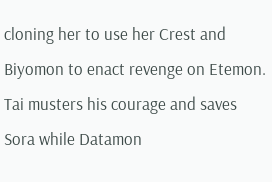cloning her to use her Crest and Biyomon to enact revenge on Etemon. Tai musters his courage and saves Sora while Datamon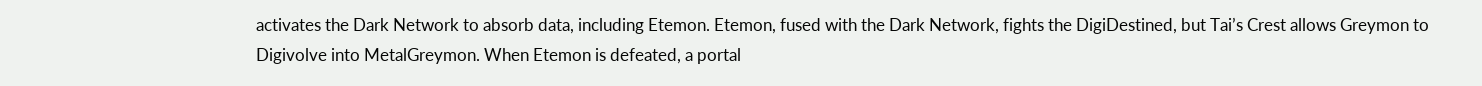activates the Dark Network to absorb data, including Etemon. Etemon, fused with the Dark Network, fights the DigiDestined, but Tai’s Crest allows Greymon to Digivolve into MetalGreymon. When Etemon is defeated, a portal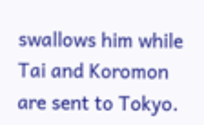swallows him while Tai and Koromon are sent to Tokyo.